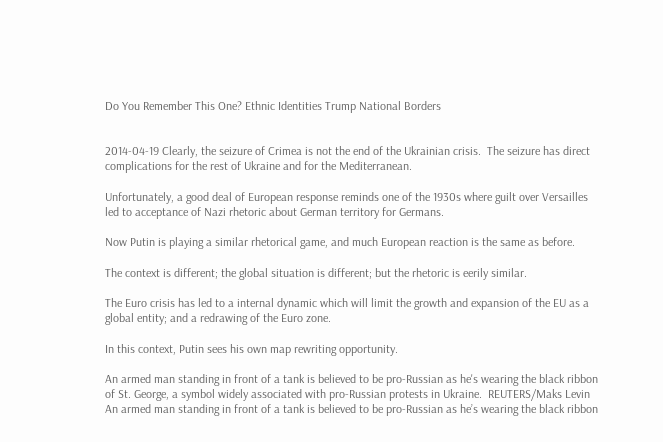Do You Remember This One? Ethnic Identities Trump National Borders


2014-04-19 Clearly, the seizure of Crimea is not the end of the Ukrainian crisis.  The seizure has direct complications for the rest of Ukraine and for the Mediterranean.

Unfortunately, a good deal of European response reminds one of the 1930s where guilt over Versailles led to acceptance of Nazi rhetoric about German territory for Germans.

Now Putin is playing a similar rhetorical game, and much European reaction is the same as before.

The context is different; the global situation is different; but the rhetoric is eerily similar.

The Euro crisis has led to a internal dynamic which will limit the growth and expansion of the EU as a global entity; and a redrawing of the Euro zone.

In this context, Putin sees his own map rewriting opportunity.

An armed man standing in front of a tank is believed to be pro-Russian as he's wearing the black ribbon of St. George, a symbol widely associated with pro-Russian protests in Ukraine.  REUTERS/Maks Levin
An armed man standing in front of a tank is believed to be pro-Russian as he’s wearing the black ribbon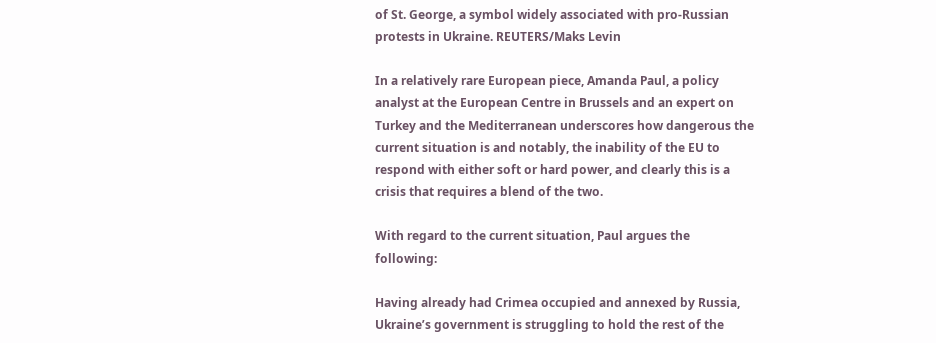of St. George, a symbol widely associated with pro-Russian protests in Ukraine. REUTERS/Maks Levin

In a relatively rare European piece, Amanda Paul, a policy analyst at the European Centre in Brussels and an expert on Turkey and the Mediterranean underscores how dangerous the current situation is and notably, the inability of the EU to respond with either soft or hard power, and clearly this is a crisis that requires a blend of the two.

With regard to the current situation, Paul argues the following:

Having already had Crimea occupied and annexed by Russia, Ukraine’s government is struggling to hold the rest of the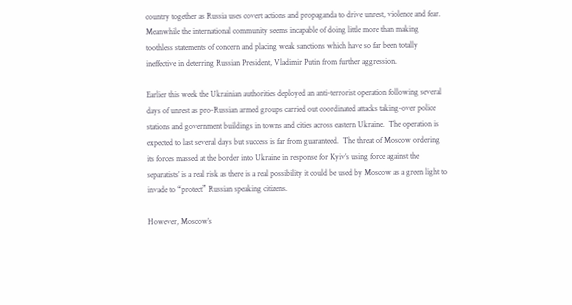country together as Russia uses covert actions and propaganda to drive unrest, violence and fear.  Meanwhile the international community seems incapable of doing little more than making toothless statements of concern and placing weak sanctions which have so far been totally ineffective in deterring Russian President, Vladimir Putin from further aggression.

Earlier this week the Ukrainian authorities deployed an anti-terrorist operation following several days of unrest as pro-Russian armed groups carried out coordinated attacks taking-over police stations and government buildings in towns and cities across eastern Ukraine.  The operation is expected to last several days but success is far from guaranteed.  The threat of Moscow ordering its forces massed at the border into Ukraine in response for Kyiv’s using force against the separatists’ is a real risk as there is a real possibility it could be used by Moscow as a green light to invade to “protect” Russian speaking citizens.

However, Moscow’s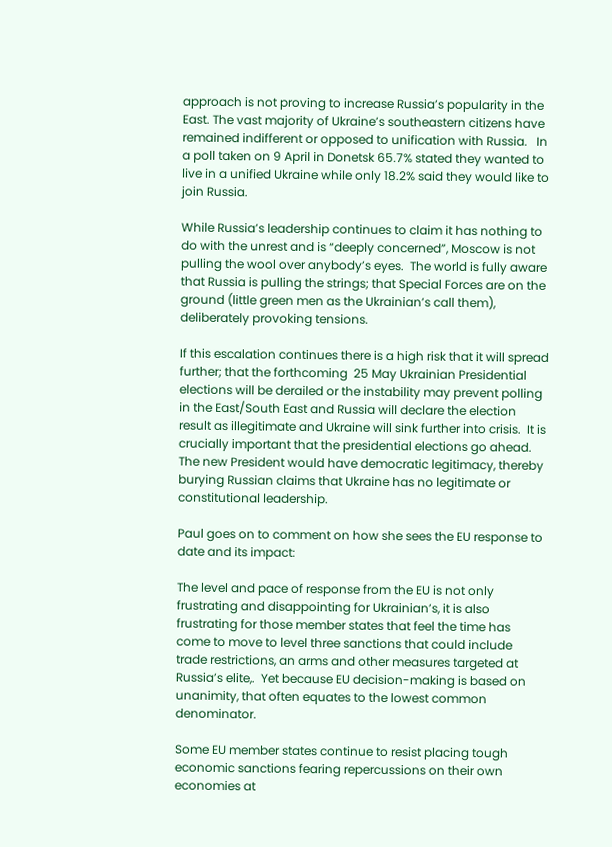approach is not proving to increase Russia’s popularity in the East. The vast majority of Ukraine’s southeastern citizens have remained indifferent or opposed to unification with Russia.   In a poll taken on 9 April in Donetsk 65.7% stated they wanted to live in a unified Ukraine while only 18.2% said they would like to join Russia.

While Russia’s leadership continues to claim it has nothing to do with the unrest and is “deeply concerned”, Moscow is not pulling the wool over anybody’s eyes.  The world is fully aware that Russia is pulling the strings; that Special Forces are on the ground (little green men as the Ukrainian’s call them), deliberately provoking tensions.

If this escalation continues there is a high risk that it will spread further; that the forthcoming  25 May Ukrainian Presidential elections will be derailed or the instability may prevent polling in the East/South East and Russia will declare the election result as illegitimate and Ukraine will sink further into crisis.  It is crucially important that the presidential elections go ahead.  The new President would have democratic legitimacy, thereby burying Russian claims that Ukraine has no legitimate or constitutional leadership.

Paul goes on to comment on how she sees the EU response to date and its impact:

The level and pace of response from the EU is not only frustrating and disappointing for Ukrainian’s, it is also frustrating for those member states that feel the time has come to move to level three sanctions that could include trade restrictions, an arms and other measures targeted at Russia’s elite,.  Yet because EU decision-making is based on unanimity, that often equates to the lowest common denominator.

Some EU member states continue to resist placing tough economic sanctions fearing repercussions on their own economies at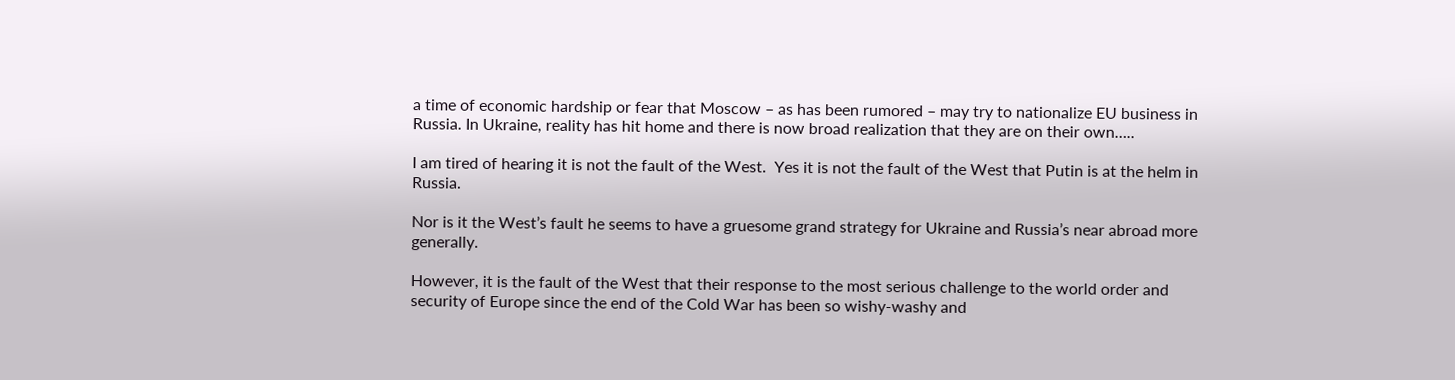a time of economic hardship or fear that Moscow – as has been rumored – may try to nationalize EU business in Russia. In Ukraine, reality has hit home and there is now broad realization that they are on their own…..

I am tired of hearing it is not the fault of the West.  Yes it is not the fault of the West that Putin is at the helm in Russia.

Nor is it the West’s fault he seems to have a gruesome grand strategy for Ukraine and Russia’s near abroad more generally.

However, it is the fault of the West that their response to the most serious challenge to the world order and security of Europe since the end of the Cold War has been so wishy-washy and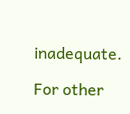inadequate.

For other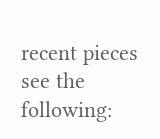recent pieces see the following: